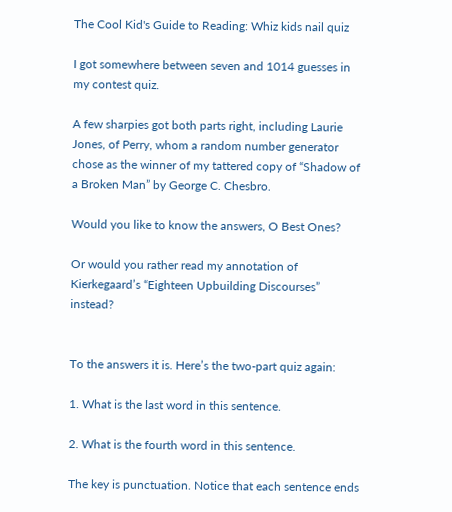The Cool Kid's Guide to Reading: Whiz kids nail quiz

I got somewhere between seven and 1014 guesses in my contest quiz.

A few sharpies got both parts right, including Laurie Jones, of Perry, whom a random number generator chose as the winner of my tattered copy of “Shadow of a Broken Man” by George C. Chesbro.

Would you like to know the answers, O Best Ones?

Or would you rather read my annotation of Kierkegaard’s “Eighteen Upbuilding Discourses” instead?


To the answers it is. Here’s the two-part quiz again:

1. What is the last word in this sentence.

2. What is the fourth word in this sentence.

The key is punctuation. Notice that each sentence ends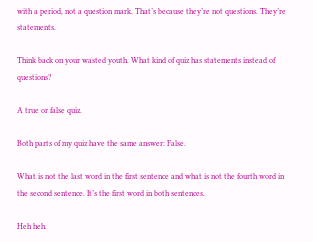with a period, not a question mark. That’s because they’re not questions. They’re statements.

Think back on your wasted youth. What kind of quiz has statements instead of questions?

A true or false quiz.

Both parts of my quiz have the same answer: False.

What is not the last word in the first sentence and what is not the fourth word in the second sentence. It’s the first word in both sentences.

Heh heh.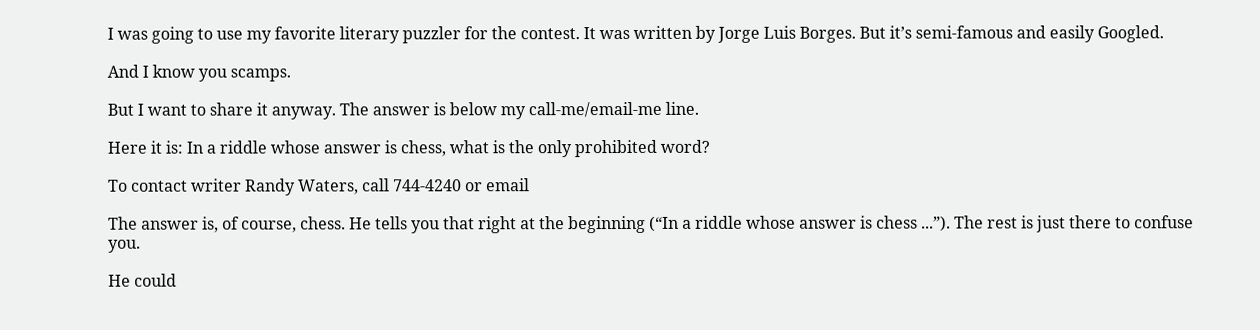I was going to use my favorite literary puzzler for the contest. It was written by Jorge Luis Borges. But it’s semi-famous and easily Googled.

And I know you scamps.

But I want to share it anyway. The answer is below my call-me/email-me line.

Here it is: In a riddle whose answer is chess, what is the only prohibited word?

To contact writer Randy Waters, call 744-4240 or email

The answer is, of course, chess. He tells you that right at the beginning (“In a riddle whose answer is chess ...”). The rest is just there to confuse you.

He could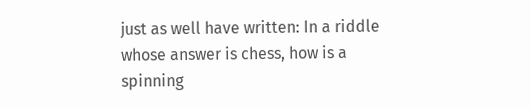just as well have written: In a riddle whose answer is chess, how is a spinning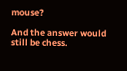mouse?

And the answer would still be chess.